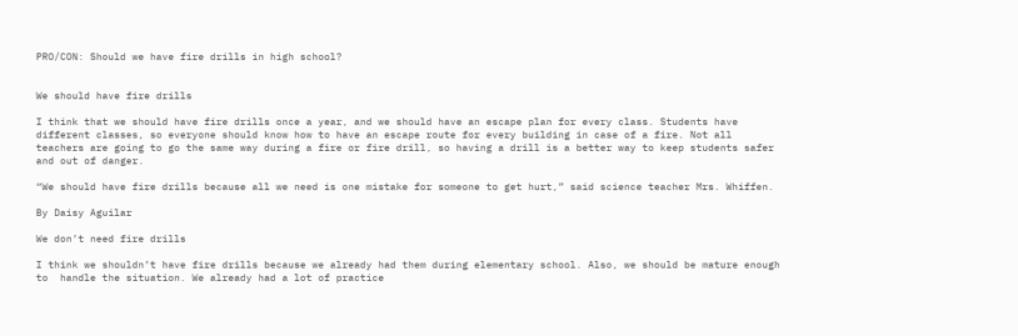PRO/CON: Should we have fire drills in high school?


We should have fire drills

I think that we should have fire drills once a year, and we should have an escape plan for every class. Students have different classes, so everyone should know how to have an escape route for every building in case of a fire. Not all teachers are going to go the same way during a fire or fire drill, so having a drill is a better way to keep students safer and out of danger.

“We should have fire drills because all we need is one mistake for someone to get hurt,” said science teacher Mrs. Whiffen.

By Daisy Aguilar

We don’t need fire drills

I think we shouldn’t have fire drills because we already had them during elementary school. Also, we should be mature enough to  handle the situation. We already had a lot of practice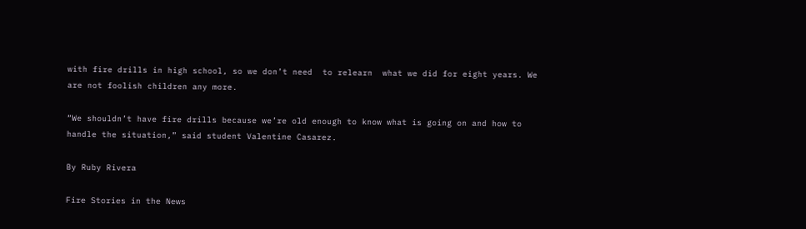with fire drills in high school, so we don’t need  to relearn  what we did for eight years. We are not foolish children any more.

“We shouldn’t have fire drills because we’re old enough to know what is going on and how to handle the situation,” said student Valentine Casarez.

By Ruby Rivera

Fire Stories in the News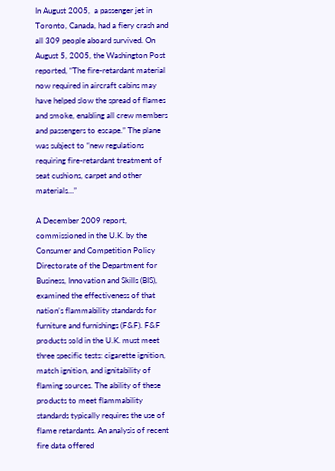In August 2005,  a passenger jet in Toronto, Canada, had a fiery crash and all 309 people aboard survived. On August 5, 2005, the Washington Post reported, “The fire-retardant material now required in aircraft cabins may have helped slow the spread of flames and smoke, enabling all crew members and passengers to escape.” The plane was subject to “new regulations requiring fire-retardant treatment of seat cushions, carpet and other materials…”

A December 2009 report, commissioned in the U.K. by the Consumer and Competition Policy Directorate of the Department for Business, Innovation and Skills (BIS), examined the effectiveness of that nation’s flammability standards for furniture and furnishings (F&F). F&F products sold in the U.K. must meet three specific tests: cigarette ignition, match ignition, and ignitability of flaming sources. The ability of these products to meet flammability standards typically requires the use of flame retardants. An analysis of recent fire data offered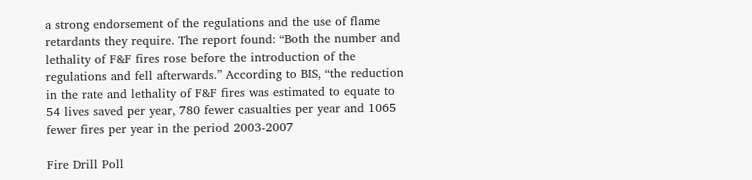a strong endorsement of the regulations and the use of flame retardants they require. The report found: “Both the number and lethality of F&F fires rose before the introduction of the regulations and fell afterwards.” According to BIS, “the reduction in the rate and lethality of F&F fires was estimated to equate to 54 lives saved per year, 780 fewer casualties per year and 1065 fewer fires per year in the period 2003-2007

Fire Drill Poll